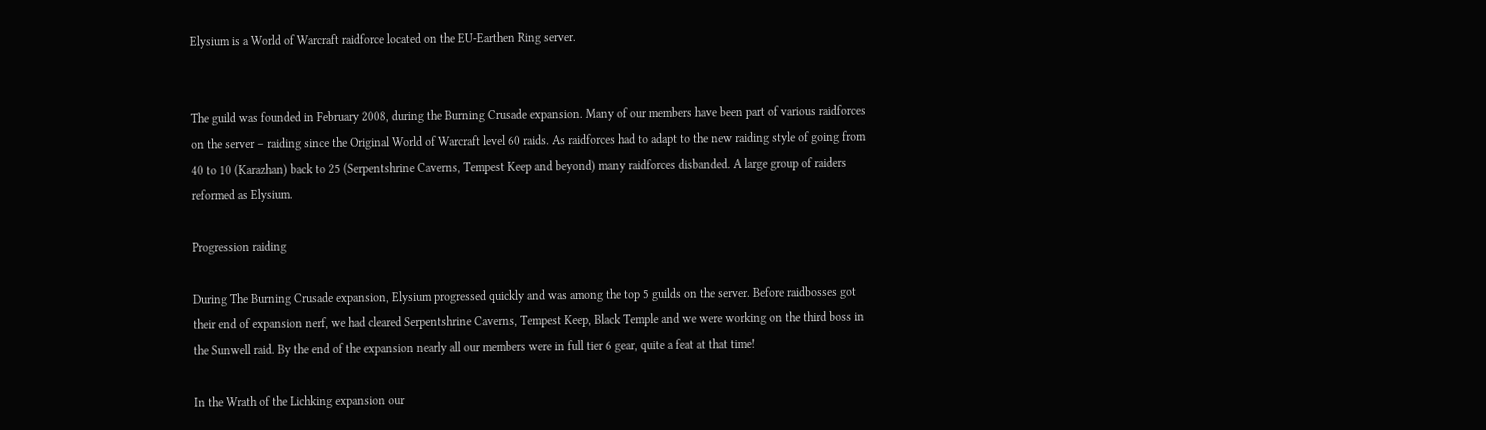Elysium is a World of Warcraft raidforce located on the EU-Earthen Ring server.


The guild was founded in February 2008, during the Burning Crusade expansion. Many of our members have been part of various raidforces on the server – raiding since the Original World of Warcraft level 60 raids. As raidforces had to adapt to the new raiding style of going from 40 to 10 (Karazhan) back to 25 (Serpentshrine Caverns, Tempest Keep and beyond) many raidforces disbanded. A large group of raiders reformed as Elysium.

Progression raiding

During The Burning Crusade expansion, Elysium progressed quickly and was among the top 5 guilds on the server. Before raidbosses got their end of expansion nerf, we had cleared Serpentshrine Caverns, Tempest Keep, Black Temple and we were working on the third boss in the Sunwell raid. By the end of the expansion nearly all our members were in full tier 6 gear, quite a feat at that time!

In the Wrath of the Lichking expansion our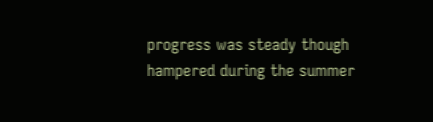progress was steady though hampered during the summer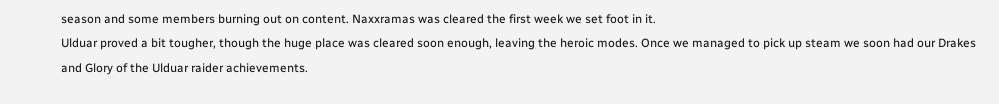season and some members burning out on content. Naxxramas was cleared the first week we set foot in it.
Ulduar proved a bit tougher, though the huge place was cleared soon enough, leaving the heroic modes. Once we managed to pick up steam we soon had our Drakes and Glory of the Ulduar raider achievements.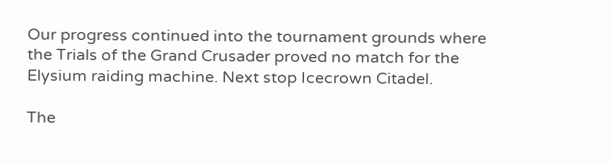Our progress continued into the tournament grounds where the Trials of the Grand Crusader proved no match for the Elysium raiding machine. Next stop Icecrown Citadel.

The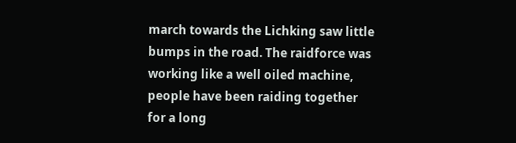march towards the Lichking saw little bumps in the road. The raidforce was working like a well oiled machine, people have been raiding together for a long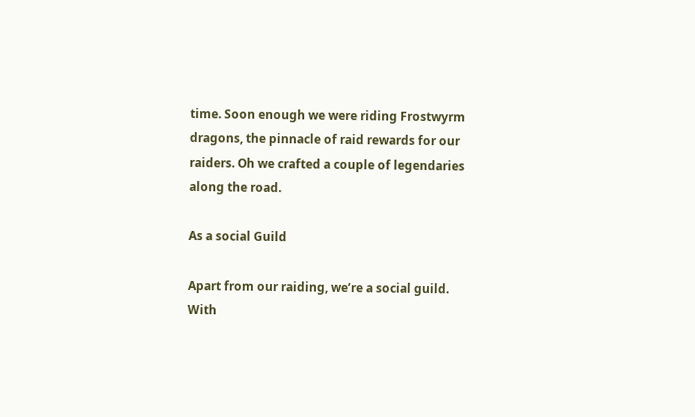time. Soon enough we were riding Frostwyrm dragons, the pinnacle of raid rewards for our raiders. Oh we crafted a couple of legendaries along the road.

As a social Guild

Apart from our raiding, we’re a social guild. With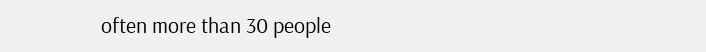often more than 30 people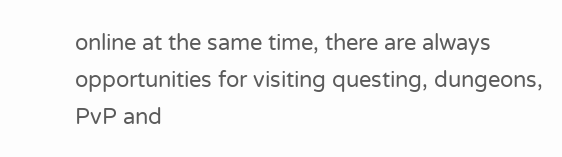online at the same time, there are always opportunities for visiting questing, dungeons, PvP and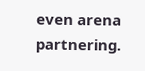even arena partnering.